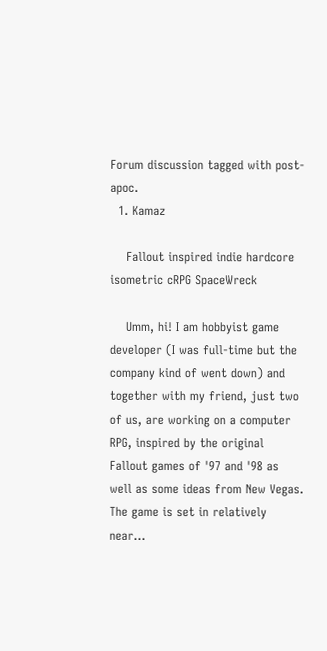Forum discussion tagged with post-apoc.
  1. Kamaz

    Fallout inspired indie hardcore isometric cRPG SpaceWreck

    Umm, hi! I am hobbyist game developer (I was full-time but the company kind of went down) and together with my friend, just two of us, are working on a computer RPG, inspired by the original Fallout games of '97 and '98 as well as some ideas from New Vegas. The game is set in relatively near...